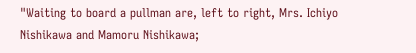"Waiting to board a pullman are, left to right, Mrs. Ichiyo Nishikawa and Mamoru Nishikawa;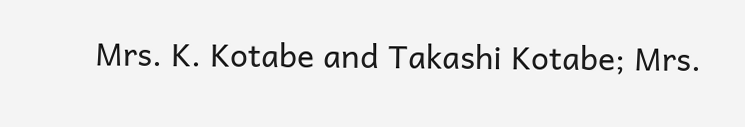Mrs. K. Kotabe and Takashi Kotabe; Mrs.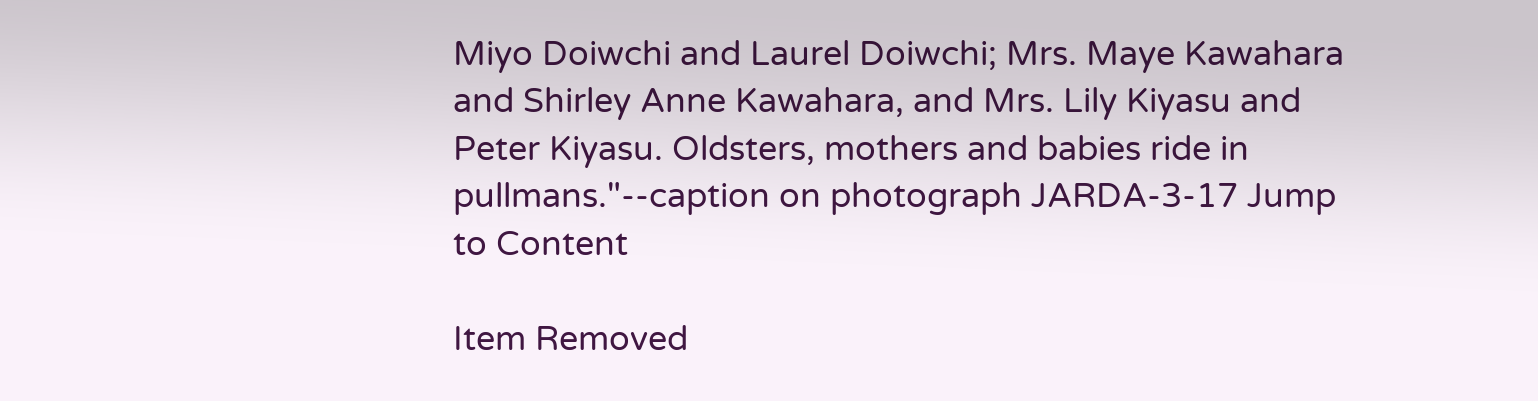Miyo Doiwchi and Laurel Doiwchi; Mrs. Maye Kawahara and Shirley Anne Kawahara, and Mrs. Lily Kiyasu and Peter Kiyasu. Oldsters, mothers and babies ride in pullmans."--caption on photograph JARDA-3-17 Jump to Content

Item Removed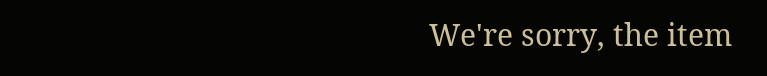We're sorry, the item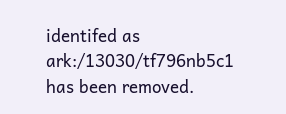identifed as ark:/13030/tf796nb5c1 has been removed.